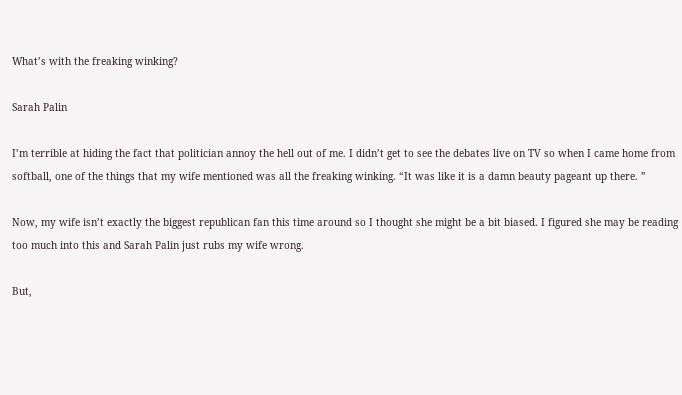What’s with the freaking winking?

Sarah Palin

I’m terrible at hiding the fact that politician annoy the hell out of me. I didn’t get to see the debates live on TV so when I came home from softball, one of the things that my wife mentioned was all the freaking winking. “It was like it is a damn beauty pageant up there. ”

Now, my wife isn’t exactly the biggest republican fan this time around so I thought she might be a bit biased. I figured she may be reading too much into this and Sarah Palin just rubs my wife wrong.

But,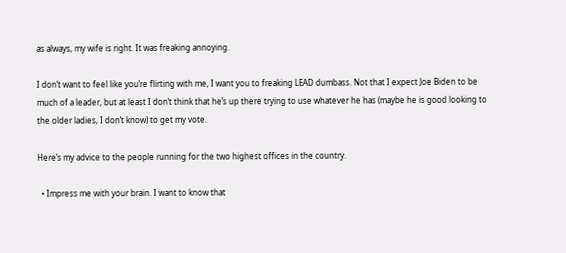as always, my wife is right. It was freaking annoying.

I don’t want to feel like you’re flirting with me, I want you to freaking LEAD dumbass. Not that I expect Joe Biden to be much of a leader, but at least I don’t think that he’s up there trying to use whatever he has (maybe he is good looking to the older ladies, I don’t know) to get my vote.

Here’s my advice to the people running for the two highest offices in the country.

  • Impress me with your brain. I want to know that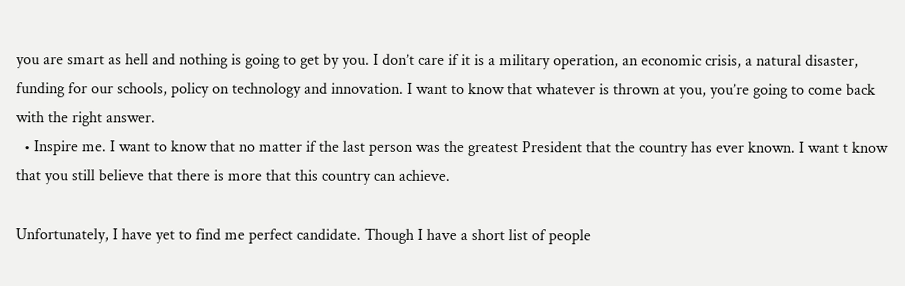you are smart as hell and nothing is going to get by you. I don’t care if it is a military operation, an economic crisis, a natural disaster, funding for our schools, policy on technology and innovation. I want to know that whatever is thrown at you, you’re going to come back with the right answer.
  • Inspire me. I want to know that no matter if the last person was the greatest President that the country has ever known. I want t know that you still believe that there is more that this country can achieve.

Unfortunately, I have yet to find me perfect candidate. Though I have a short list of people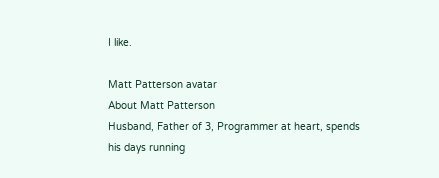I like.

Matt Patterson avatar
About Matt Patterson
Husband, Father of 3, Programmer at heart, spends his days running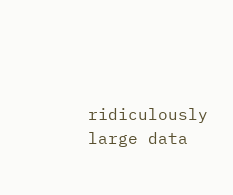ridiculously large data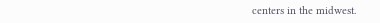centers in the midwest.